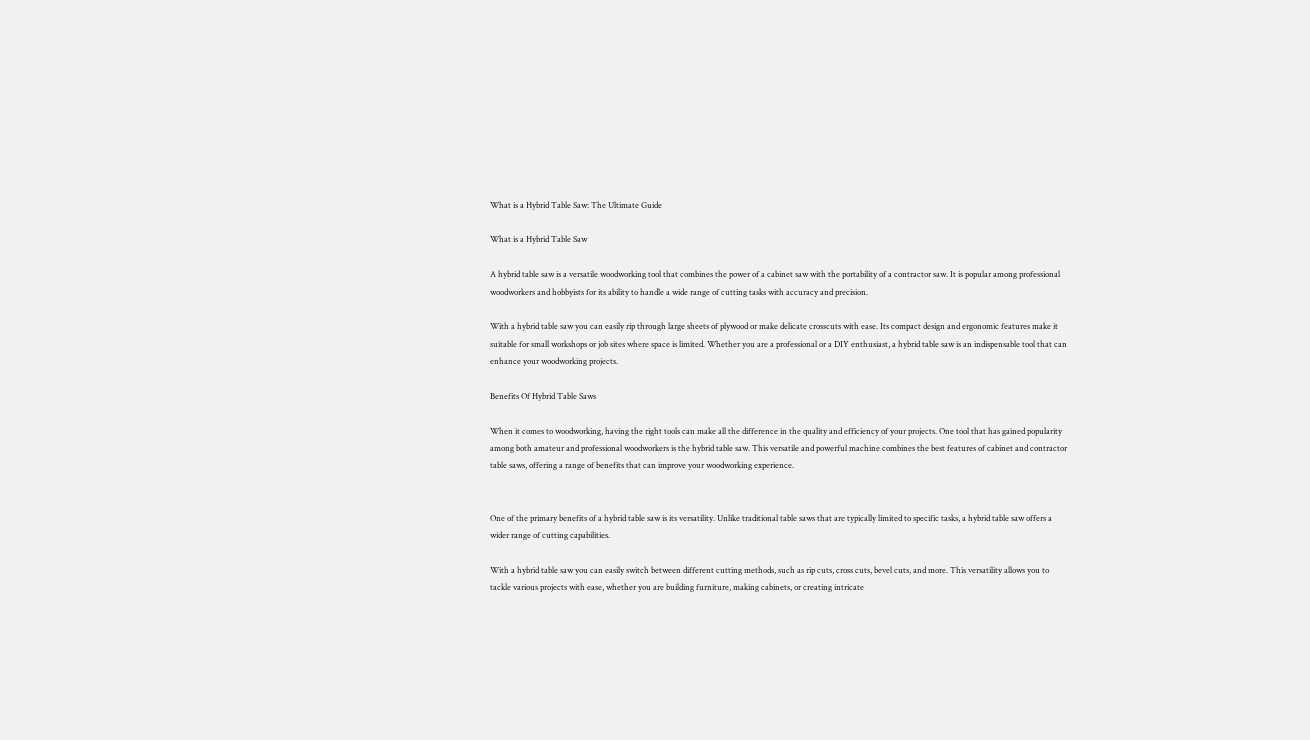What is a Hybrid Table Saw: The Ultimate Guide

What is a Hybrid Table Saw

A hybrid table saw is a versatile woodworking tool that combines the power of a cabinet saw with the portability of a contractor saw. It is popular among professional woodworkers and hobbyists for its ability to handle a wide range of cutting tasks with accuracy and precision.

With a hybrid table saw you can easily rip through large sheets of plywood or make delicate crosscuts with ease. Its compact design and ergonomic features make it suitable for small workshops or job sites where space is limited. Whether you are a professional or a DIY enthusiast, a hybrid table saw is an indispensable tool that can enhance your woodworking projects.

Benefits Of Hybrid Table Saws

When it comes to woodworking, having the right tools can make all the difference in the quality and efficiency of your projects. One tool that has gained popularity among both amateur and professional woodworkers is the hybrid table saw. This versatile and powerful machine combines the best features of cabinet and contractor table saws, offering a range of benefits that can improve your woodworking experience.


One of the primary benefits of a hybrid table saw is its versatility. Unlike traditional table saws that are typically limited to specific tasks, a hybrid table saw offers a wider range of cutting capabilities.

With a hybrid table saw you can easily switch between different cutting methods, such as rip cuts, cross cuts, bevel cuts, and more. This versatility allows you to tackle various projects with ease, whether you are building furniture, making cabinets, or creating intricate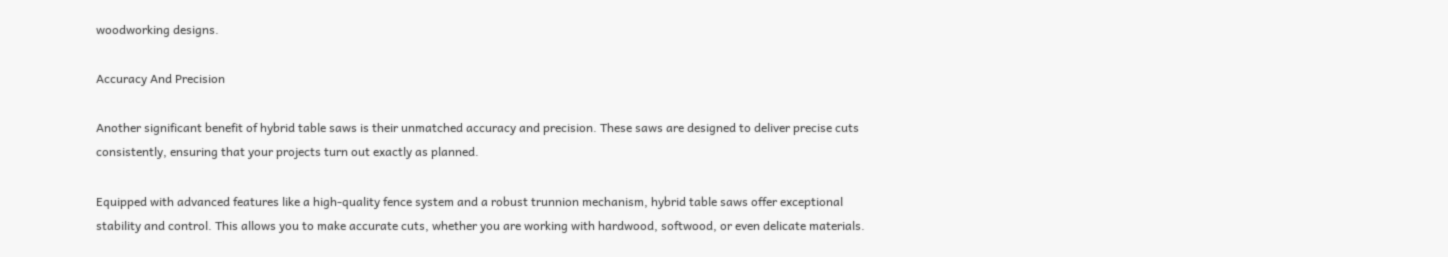woodworking designs.

Accuracy And Precision

Another significant benefit of hybrid table saws is their unmatched accuracy and precision. These saws are designed to deliver precise cuts consistently, ensuring that your projects turn out exactly as planned.

Equipped with advanced features like a high-quality fence system and a robust trunnion mechanism, hybrid table saws offer exceptional stability and control. This allows you to make accurate cuts, whether you are working with hardwood, softwood, or even delicate materials.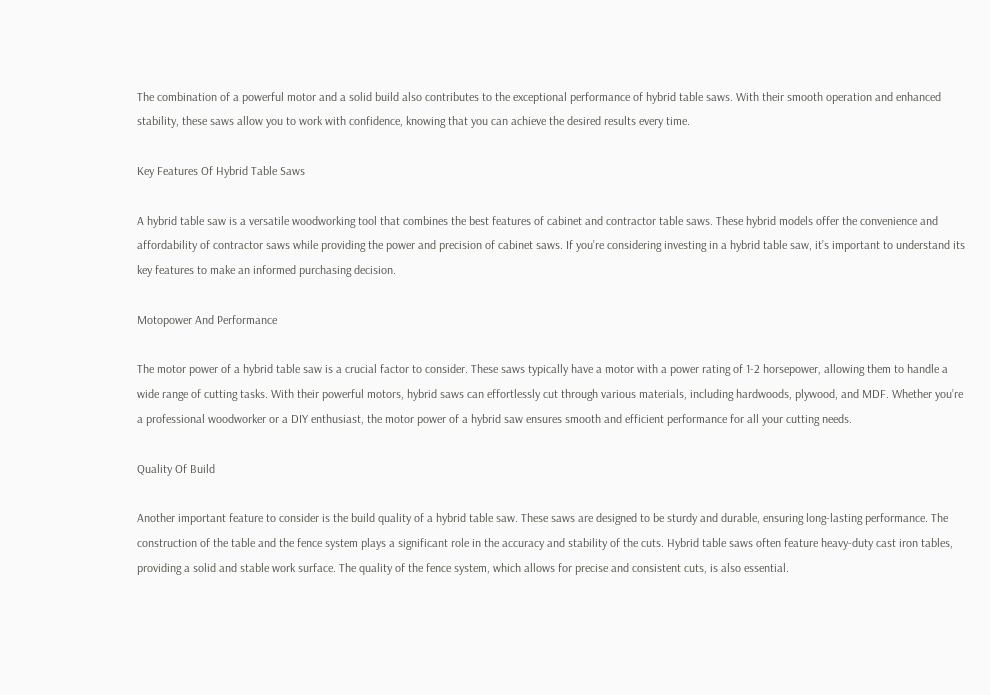The combination of a powerful motor and a solid build also contributes to the exceptional performance of hybrid table saws. With their smooth operation and enhanced stability, these saws allow you to work with confidence, knowing that you can achieve the desired results every time.

Key Features Of Hybrid Table Saws

A hybrid table saw is a versatile woodworking tool that combines the best features of cabinet and contractor table saws. These hybrid models offer the convenience and affordability of contractor saws while providing the power and precision of cabinet saws. If you’re considering investing in a hybrid table saw, it’s important to understand its key features to make an informed purchasing decision.

Motopower And Performance

The motor power of a hybrid table saw is a crucial factor to consider. These saws typically have a motor with a power rating of 1-2 horsepower, allowing them to handle a wide range of cutting tasks. With their powerful motors, hybrid saws can effortlessly cut through various materials, including hardwoods, plywood, and MDF. Whether you’re a professional woodworker or a DIY enthusiast, the motor power of a hybrid saw ensures smooth and efficient performance for all your cutting needs.

Quality Of Build

Another important feature to consider is the build quality of a hybrid table saw. These saws are designed to be sturdy and durable, ensuring long-lasting performance. The construction of the table and the fence system plays a significant role in the accuracy and stability of the cuts. Hybrid table saws often feature heavy-duty cast iron tables, providing a solid and stable work surface. The quality of the fence system, which allows for precise and consistent cuts, is also essential.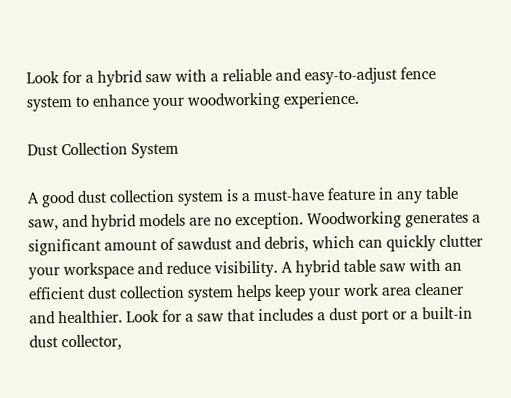Look for a hybrid saw with a reliable and easy-to-adjust fence system to enhance your woodworking experience.

Dust Collection System

A good dust collection system is a must-have feature in any table saw, and hybrid models are no exception. Woodworking generates a significant amount of sawdust and debris, which can quickly clutter your workspace and reduce visibility. A hybrid table saw with an efficient dust collection system helps keep your work area cleaner and healthier. Look for a saw that includes a dust port or a built-in dust collector,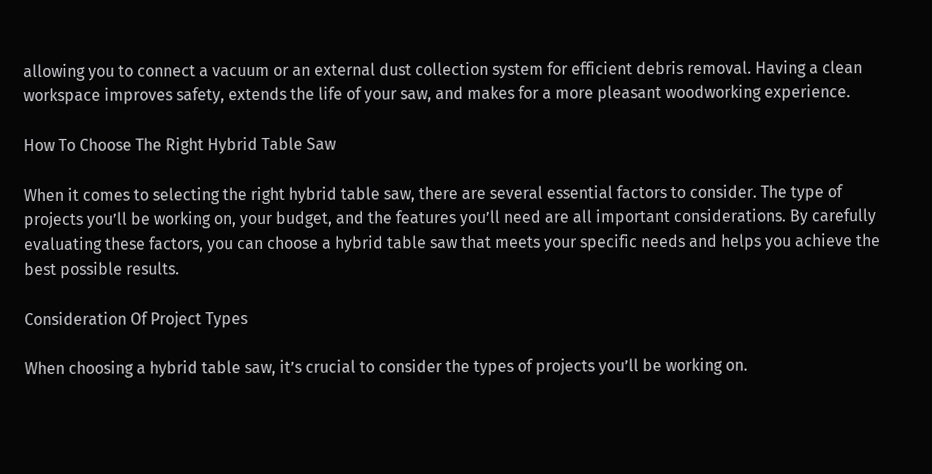allowing you to connect a vacuum or an external dust collection system for efficient debris removal. Having a clean workspace improves safety, extends the life of your saw, and makes for a more pleasant woodworking experience.

How To Choose The Right Hybrid Table Saw

When it comes to selecting the right hybrid table saw, there are several essential factors to consider. The type of projects you’ll be working on, your budget, and the features you’ll need are all important considerations. By carefully evaluating these factors, you can choose a hybrid table saw that meets your specific needs and helps you achieve the best possible results.

Consideration Of Project Types

When choosing a hybrid table saw, it’s crucial to consider the types of projects you’ll be working on.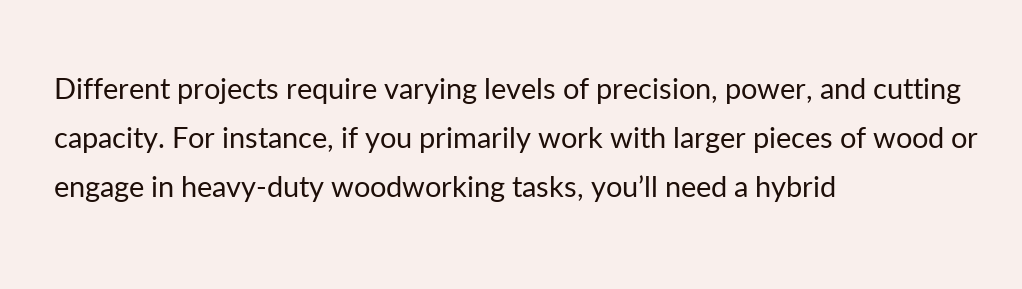Different projects require varying levels of precision, power, and cutting capacity. For instance, if you primarily work with larger pieces of wood or engage in heavy-duty woodworking tasks, you’ll need a hybrid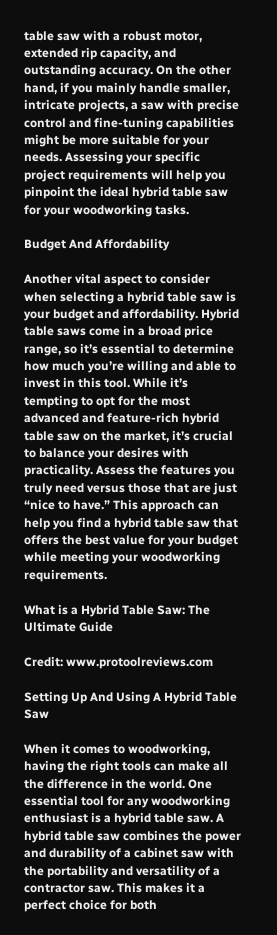table saw with a robust motor, extended rip capacity, and outstanding accuracy. On the other hand, if you mainly handle smaller, intricate projects, a saw with precise control and fine-tuning capabilities might be more suitable for your needs. Assessing your specific project requirements will help you pinpoint the ideal hybrid table saw for your woodworking tasks.

Budget And Affordability

Another vital aspect to consider when selecting a hybrid table saw is your budget and affordability. Hybrid table saws come in a broad price range, so it’s essential to determine how much you’re willing and able to invest in this tool. While it’s tempting to opt for the most advanced and feature-rich hybrid table saw on the market, it’s crucial to balance your desires with practicality. Assess the features you truly need versus those that are just “nice to have.” This approach can help you find a hybrid table saw that offers the best value for your budget while meeting your woodworking requirements.

What is a Hybrid Table Saw: The Ultimate Guide

Credit: www.protoolreviews.com

Setting Up And Using A Hybrid Table Saw

When it comes to woodworking, having the right tools can make all the difference in the world. One essential tool for any woodworking enthusiast is a hybrid table saw. A hybrid table saw combines the power and durability of a cabinet saw with the portability and versatility of a contractor saw. This makes it a perfect choice for both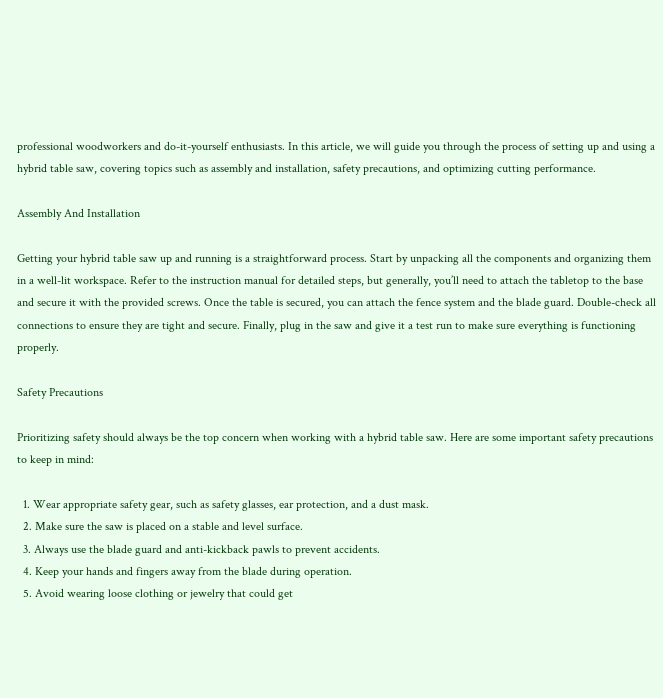professional woodworkers and do-it-yourself enthusiasts. In this article, we will guide you through the process of setting up and using a hybrid table saw, covering topics such as assembly and installation, safety precautions, and optimizing cutting performance.

Assembly And Installation

Getting your hybrid table saw up and running is a straightforward process. Start by unpacking all the components and organizing them in a well-lit workspace. Refer to the instruction manual for detailed steps, but generally, you’ll need to attach the tabletop to the base and secure it with the provided screws. Once the table is secured, you can attach the fence system and the blade guard. Double-check all connections to ensure they are tight and secure. Finally, plug in the saw and give it a test run to make sure everything is functioning properly.

Safety Precautions

Prioritizing safety should always be the top concern when working with a hybrid table saw. Here are some important safety precautions to keep in mind:

  1. Wear appropriate safety gear, such as safety glasses, ear protection, and a dust mask.
  2. Make sure the saw is placed on a stable and level surface.
  3. Always use the blade guard and anti-kickback pawls to prevent accidents.
  4. Keep your hands and fingers away from the blade during operation.
  5. Avoid wearing loose clothing or jewelry that could get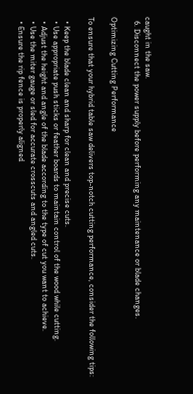caught in the saw.
  6. Disconnect the power supply before performing any maintenance or blade changes.

Optimizing Cutting Performance

To ensure that your hybrid table saw delivers top-notch cutting performance, consider the following tips:

  • Keep the blade clean and sharp for clean and precise cuts.
  • Use appropriate push sticks or feather boards to maintain control of the wood while cutting.
  • Adjust the height and angle of the blade according to the type of cut you want to achieve.
  • Use the miter gauge or sled for accurate crosscuts and angled cuts.
  • Ensure the rip fence is properly aligned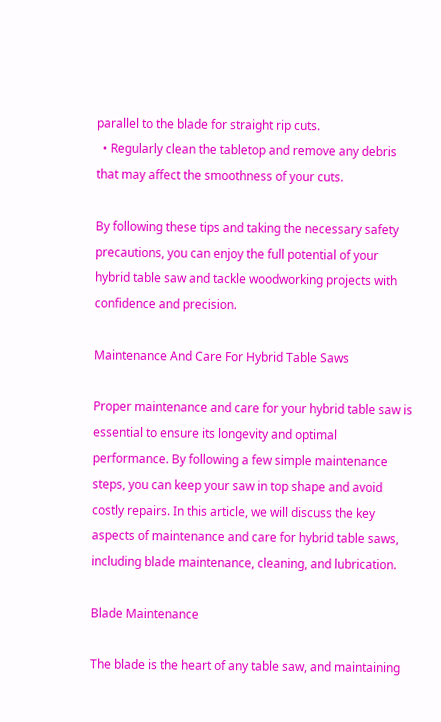parallel to the blade for straight rip cuts.
  • Regularly clean the tabletop and remove any debris that may affect the smoothness of your cuts.

By following these tips and taking the necessary safety precautions, you can enjoy the full potential of your hybrid table saw and tackle woodworking projects with confidence and precision.

Maintenance And Care For Hybrid Table Saws

Proper maintenance and care for your hybrid table saw is essential to ensure its longevity and optimal performance. By following a few simple maintenance steps, you can keep your saw in top shape and avoid costly repairs. In this article, we will discuss the key aspects of maintenance and care for hybrid table saws, including blade maintenance, cleaning, and lubrication.

Blade Maintenance

The blade is the heart of any table saw, and maintaining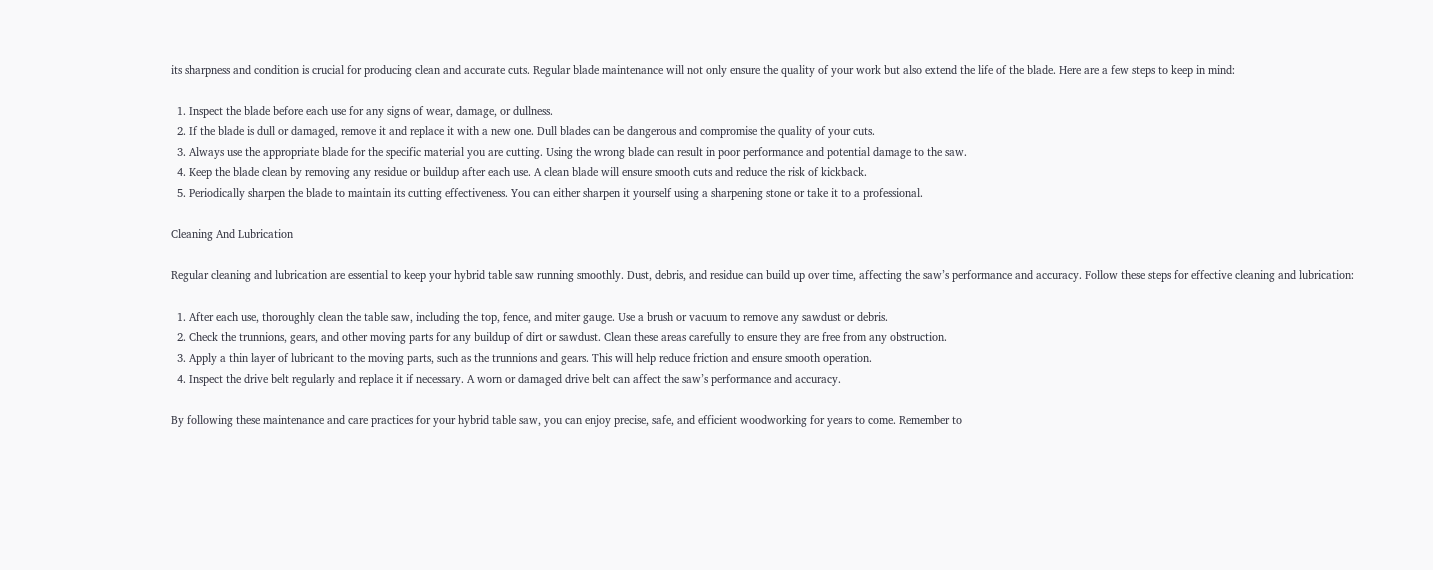its sharpness and condition is crucial for producing clean and accurate cuts. Regular blade maintenance will not only ensure the quality of your work but also extend the life of the blade. Here are a few steps to keep in mind:

  1. Inspect the blade before each use for any signs of wear, damage, or dullness.
  2. If the blade is dull or damaged, remove it and replace it with a new one. Dull blades can be dangerous and compromise the quality of your cuts.
  3. Always use the appropriate blade for the specific material you are cutting. Using the wrong blade can result in poor performance and potential damage to the saw.
  4. Keep the blade clean by removing any residue or buildup after each use. A clean blade will ensure smooth cuts and reduce the risk of kickback.
  5. Periodically sharpen the blade to maintain its cutting effectiveness. You can either sharpen it yourself using a sharpening stone or take it to a professional.

Cleaning And Lubrication

Regular cleaning and lubrication are essential to keep your hybrid table saw running smoothly. Dust, debris, and residue can build up over time, affecting the saw’s performance and accuracy. Follow these steps for effective cleaning and lubrication:

  1. After each use, thoroughly clean the table saw, including the top, fence, and miter gauge. Use a brush or vacuum to remove any sawdust or debris.
  2. Check the trunnions, gears, and other moving parts for any buildup of dirt or sawdust. Clean these areas carefully to ensure they are free from any obstruction.
  3. Apply a thin layer of lubricant to the moving parts, such as the trunnions and gears. This will help reduce friction and ensure smooth operation.
  4. Inspect the drive belt regularly and replace it if necessary. A worn or damaged drive belt can affect the saw’s performance and accuracy.

By following these maintenance and care practices for your hybrid table saw, you can enjoy precise, safe, and efficient woodworking for years to come. Remember to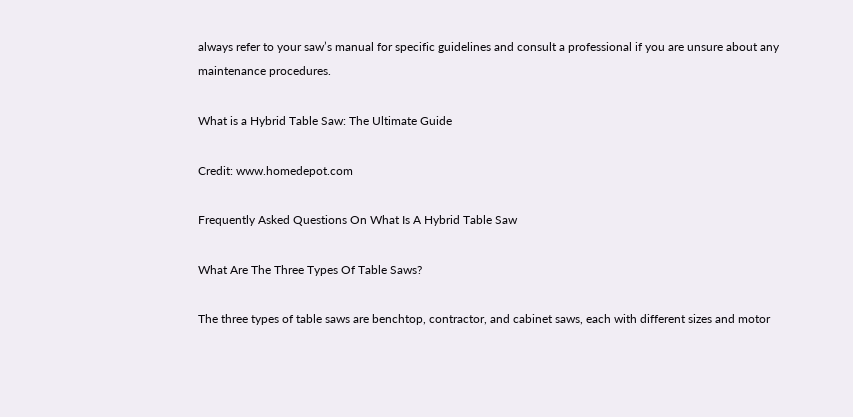always refer to your saw’s manual for specific guidelines and consult a professional if you are unsure about any maintenance procedures.

What is a Hybrid Table Saw: The Ultimate Guide

Credit: www.homedepot.com

Frequently Asked Questions On What Is A Hybrid Table Saw

What Are The Three Types Of Table Saws?

The three types of table saws are benchtop, contractor, and cabinet saws, each with different sizes and motor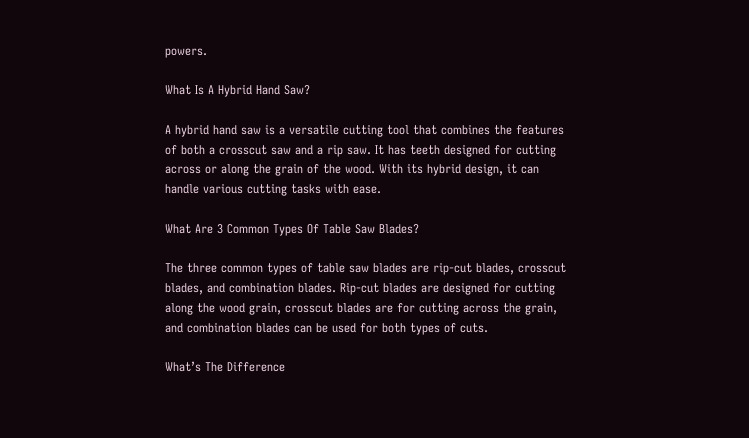powers.

What Is A Hybrid Hand Saw?

A hybrid hand saw is a versatile cutting tool that combines the features of both a crosscut saw and a rip saw. It has teeth designed for cutting across or along the grain of the wood. With its hybrid design, it can handle various cutting tasks with ease.

What Are 3 Common Types Of Table Saw Blades?

The three common types of table saw blades are rip-cut blades, crosscut blades, and combination blades. Rip-cut blades are designed for cutting along the wood grain, crosscut blades are for cutting across the grain, and combination blades can be used for both types of cuts.

What’s The Difference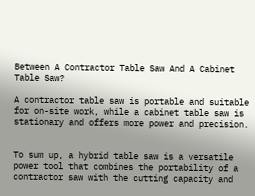Between A Contractor Table Saw And A Cabinet Table Saw?

A contractor table saw is portable and suitable for on-site work, while a cabinet table saw is stationary and offers more power and precision.


To sum up, a hybrid table saw is a versatile power tool that combines the portability of a contractor saw with the cutting capacity and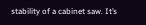stability of a cabinet saw. It’s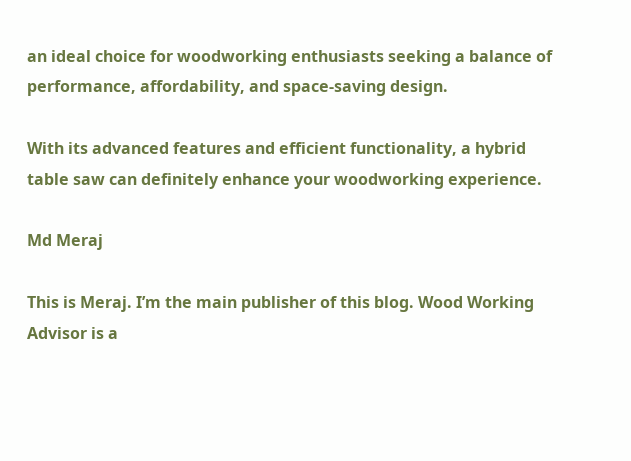an ideal choice for woodworking enthusiasts seeking a balance of performance, affordability, and space-saving design.

With its advanced features and efficient functionality, a hybrid table saw can definitely enhance your woodworking experience.

Md Meraj

This is Meraj. I’m the main publisher of this blog. Wood Working Advisor is a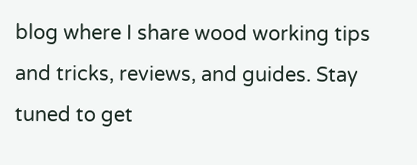blog where I share wood working tips and tricks, reviews, and guides. Stay tuned to get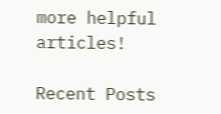more helpful articles!

Recent Posts